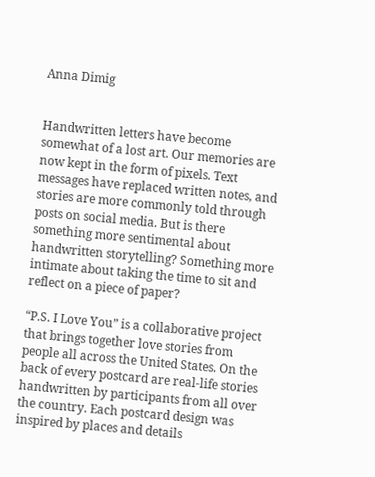Anna Dimig


Handwritten letters have become somewhat of a lost art. Our memories are now kept in the form of pixels. Text messages have replaced written notes, and stories are more commonly told through posts on social media. But is there something more sentimental about handwritten storytelling? Something more intimate about taking the time to sit and reflect on a piece of paper?

“P.S. I Love You” is a collaborative project that brings together love stories from people all across the United States. On the back of every postcard are real-life stories handwritten by participants from all over the country. Each postcard design was inspired by places and details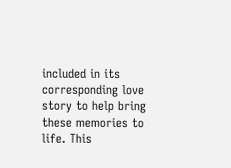included in its corresponding love story to help bring these memories to life. This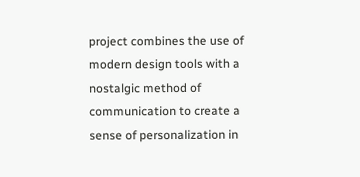project combines the use of modern design tools with a nostalgic method of communication to create a sense of personalization in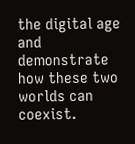the digital age and demonstrate how these two worlds can coexist.